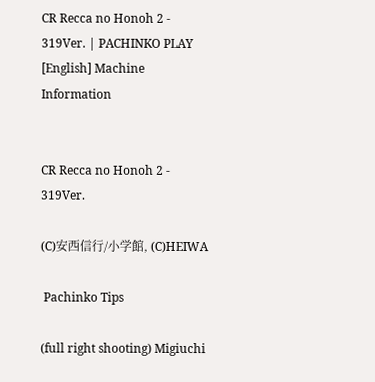CR Recca no Honoh 2 - 319Ver. | PACHINKO PLAY [English] Machine Information


CR Recca no Honoh 2 - 319Ver.

(C)安西信行/小学館, (C)HEIWA

 Pachinko Tips

(full right shooting) Migiuchi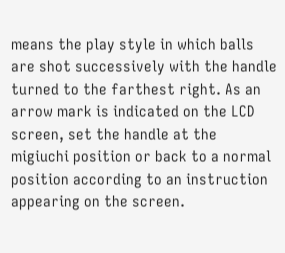means the play style in which balls are shot successively with the handle turned to the farthest right. As an arrow mark is indicated on the LCD screen, set the handle at the migiuchi position or back to a normal position according to an instruction appearing on the screen.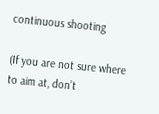continuous shooting

(If you are not sure where to aim at, don’t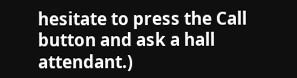hesitate to press the Call button and ask a hall attendant.)